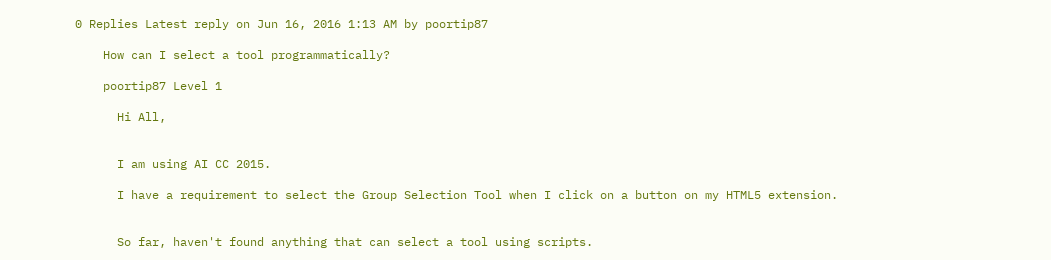0 Replies Latest reply on Jun 16, 2016 1:13 AM by poortip87

    How can I select a tool programmatically?

    poortip87 Level 1

      Hi All,


      I am using AI CC 2015.

      I have a requirement to select the Group Selection Tool when I click on a button on my HTML5 extension.


      So far, haven't found anything that can select a tool using scripts.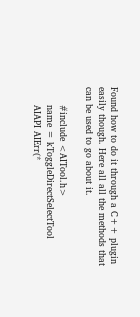Found how to do it through a C++ plugin easily though. Here all all the methods that can be used to go about it.

      #include <AITool.h>
      name = kToggleDirectSelectTool
      AIAPI AIErr(*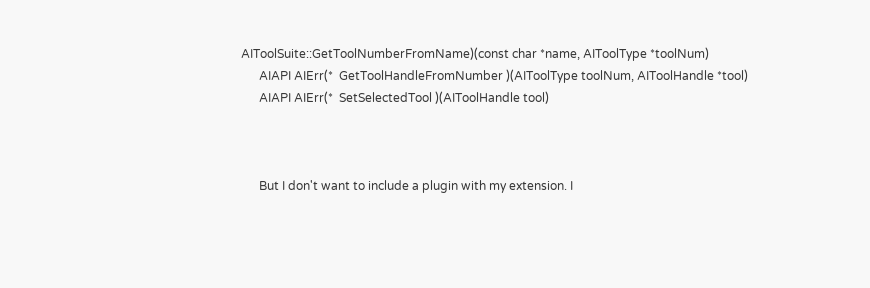AIToolSuite::GetToolNumberFromName)(const char *name, AIToolType *toolNum)
      AIAPI AIErr(*  GetToolHandleFromNumber )(AIToolType toolNum, AIToolHandle *tool)
      AIAPI AIErr(*  SetSelectedTool )(AIToolHandle tool)



      But I don't want to include a plugin with my extension. I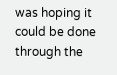was hoping it could be done through the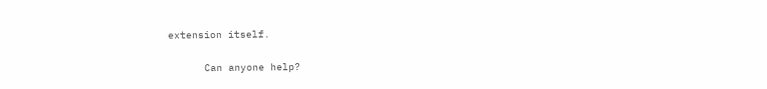extension itself.


      Can anyone help?